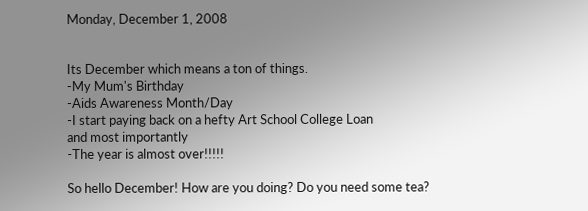Monday, December 1, 2008


Its December which means a ton of things.
-My Mum's Birthday
-Aids Awareness Month/Day
-I start paying back on a hefty Art School College Loan
and most importantly
-The year is almost over!!!!!

So hello December! How are you doing? Do you need some tea?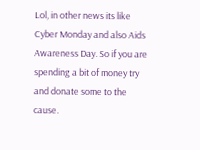Lol, in other news its like Cyber Monday and also Aids Awareness Day. So if you are spending a bit of money try and donate some to the cause.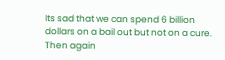Its sad that we can spend 6 billion dollars on a bail out but not on a cure. Then again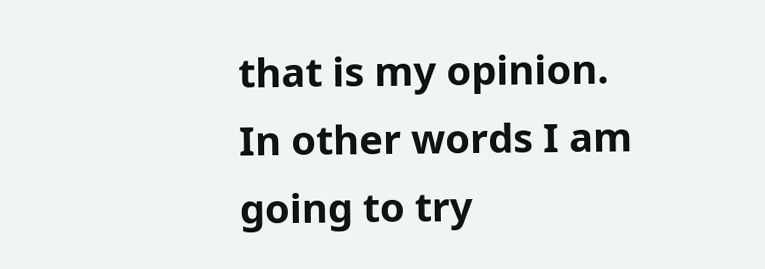that is my opinion.
In other words I am going to try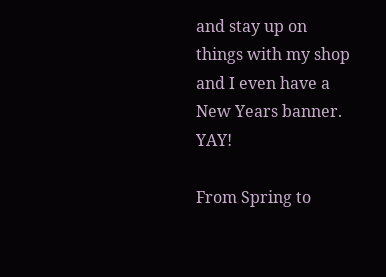and stay up on things with my shop and I even have a New Years banner. YAY!

From Spring to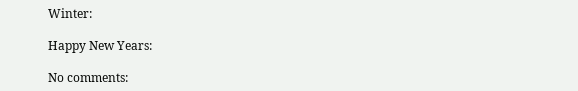Winter:

Happy New Years:

No comments: